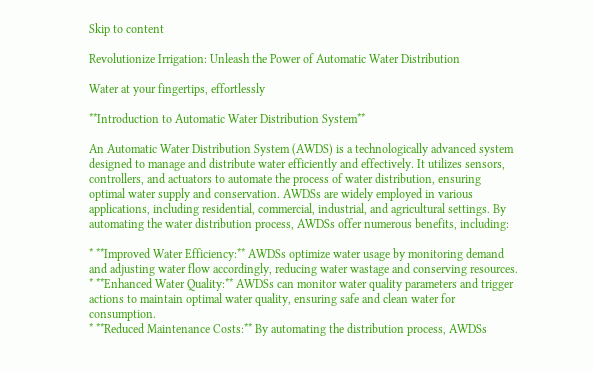Skip to content

Revolutionize Irrigation: Unleash the Power of Automatic Water Distribution

Water at your fingertips, effortlessly

**Introduction to Automatic Water Distribution System**

An Automatic Water Distribution System (AWDS) is a technologically advanced system designed to manage and distribute water efficiently and effectively. It utilizes sensors, controllers, and actuators to automate the process of water distribution, ensuring optimal water supply and conservation. AWDSs are widely employed in various applications, including residential, commercial, industrial, and agricultural settings. By automating the water distribution process, AWDSs offer numerous benefits, including:

* **Improved Water Efficiency:** AWDSs optimize water usage by monitoring demand and adjusting water flow accordingly, reducing water wastage and conserving resources.
* **Enhanced Water Quality:** AWDSs can monitor water quality parameters and trigger actions to maintain optimal water quality, ensuring safe and clean water for consumption.
* **Reduced Maintenance Costs:** By automating the distribution process, AWDSs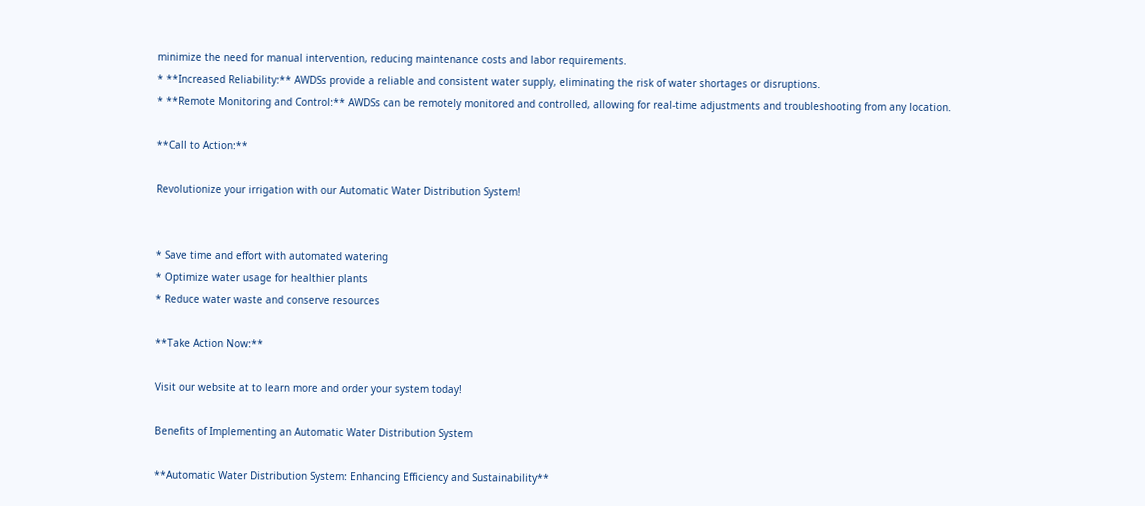minimize the need for manual intervention, reducing maintenance costs and labor requirements.
* **Increased Reliability:** AWDSs provide a reliable and consistent water supply, eliminating the risk of water shortages or disruptions.
* **Remote Monitoring and Control:** AWDSs can be remotely monitored and controlled, allowing for real-time adjustments and troubleshooting from any location.

**Call to Action:**

Revolutionize your irrigation with our Automatic Water Distribution System!


* Save time and effort with automated watering
* Optimize water usage for healthier plants
* Reduce water waste and conserve resources

**Take Action Now:**

Visit our website at to learn more and order your system today!

Benefits of Implementing an Automatic Water Distribution System

**Automatic Water Distribution System: Enhancing Efficiency and Sustainability**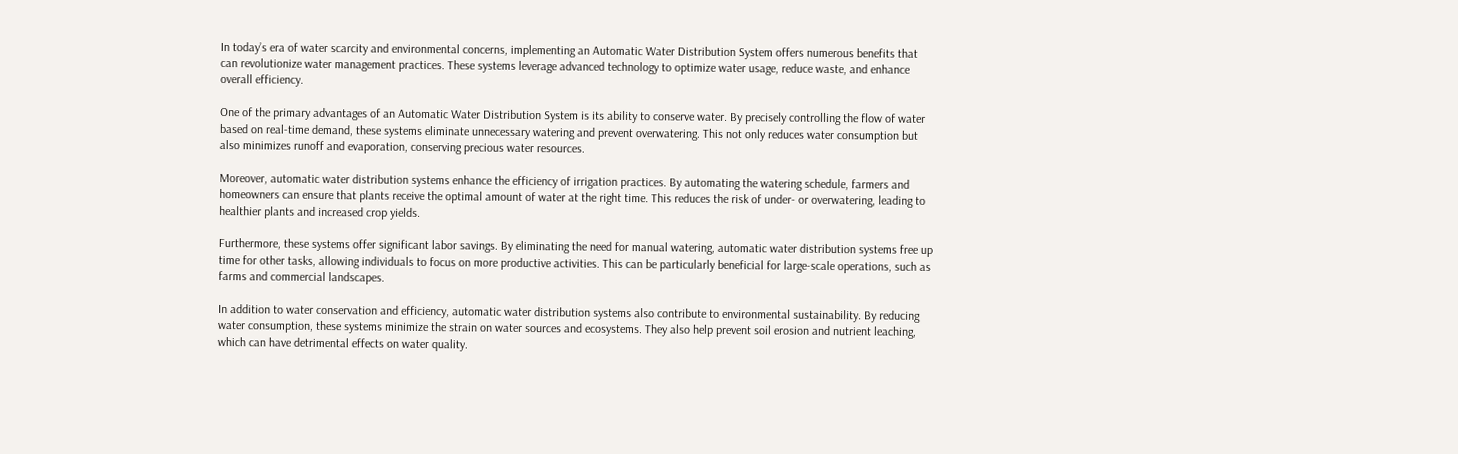In today’s era of water scarcity and environmental concerns, implementing an Automatic Water Distribution System offers numerous benefits that can revolutionize water management practices. These systems leverage advanced technology to optimize water usage, reduce waste, and enhance overall efficiency.

One of the primary advantages of an Automatic Water Distribution System is its ability to conserve water. By precisely controlling the flow of water based on real-time demand, these systems eliminate unnecessary watering and prevent overwatering. This not only reduces water consumption but also minimizes runoff and evaporation, conserving precious water resources.

Moreover, automatic water distribution systems enhance the efficiency of irrigation practices. By automating the watering schedule, farmers and homeowners can ensure that plants receive the optimal amount of water at the right time. This reduces the risk of under- or overwatering, leading to healthier plants and increased crop yields.

Furthermore, these systems offer significant labor savings. By eliminating the need for manual watering, automatic water distribution systems free up time for other tasks, allowing individuals to focus on more productive activities. This can be particularly beneficial for large-scale operations, such as farms and commercial landscapes.

In addition to water conservation and efficiency, automatic water distribution systems also contribute to environmental sustainability. By reducing water consumption, these systems minimize the strain on water sources and ecosystems. They also help prevent soil erosion and nutrient leaching, which can have detrimental effects on water quality.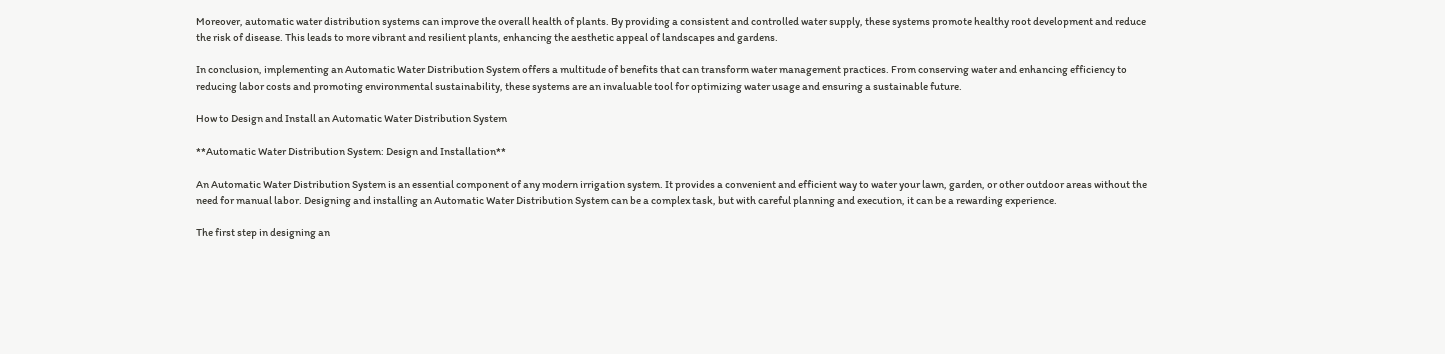Moreover, automatic water distribution systems can improve the overall health of plants. By providing a consistent and controlled water supply, these systems promote healthy root development and reduce the risk of disease. This leads to more vibrant and resilient plants, enhancing the aesthetic appeal of landscapes and gardens.

In conclusion, implementing an Automatic Water Distribution System offers a multitude of benefits that can transform water management practices. From conserving water and enhancing efficiency to reducing labor costs and promoting environmental sustainability, these systems are an invaluable tool for optimizing water usage and ensuring a sustainable future.

How to Design and Install an Automatic Water Distribution System

**Automatic Water Distribution System: Design and Installation**

An Automatic Water Distribution System is an essential component of any modern irrigation system. It provides a convenient and efficient way to water your lawn, garden, or other outdoor areas without the need for manual labor. Designing and installing an Automatic Water Distribution System can be a complex task, but with careful planning and execution, it can be a rewarding experience.

The first step in designing an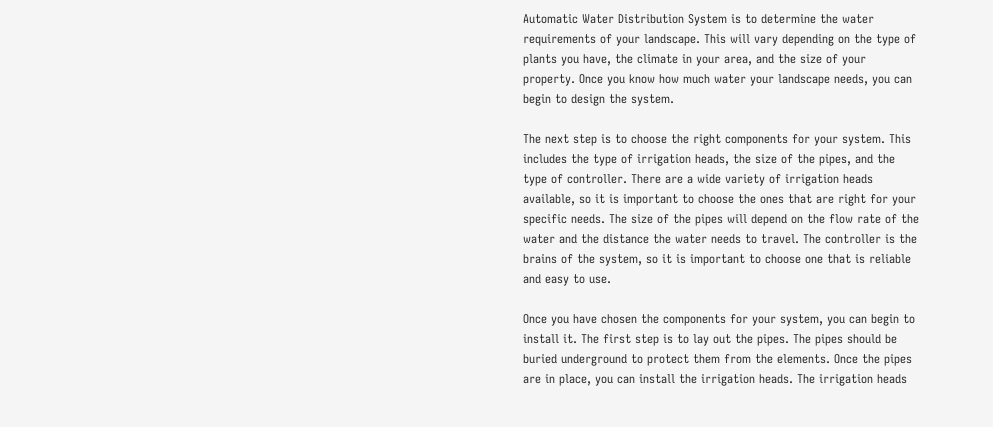Automatic Water Distribution System is to determine the water requirements of your landscape. This will vary depending on the type of plants you have, the climate in your area, and the size of your property. Once you know how much water your landscape needs, you can begin to design the system.

The next step is to choose the right components for your system. This includes the type of irrigation heads, the size of the pipes, and the type of controller. There are a wide variety of irrigation heads available, so it is important to choose the ones that are right for your specific needs. The size of the pipes will depend on the flow rate of the water and the distance the water needs to travel. The controller is the brains of the system, so it is important to choose one that is reliable and easy to use.

Once you have chosen the components for your system, you can begin to install it. The first step is to lay out the pipes. The pipes should be buried underground to protect them from the elements. Once the pipes are in place, you can install the irrigation heads. The irrigation heads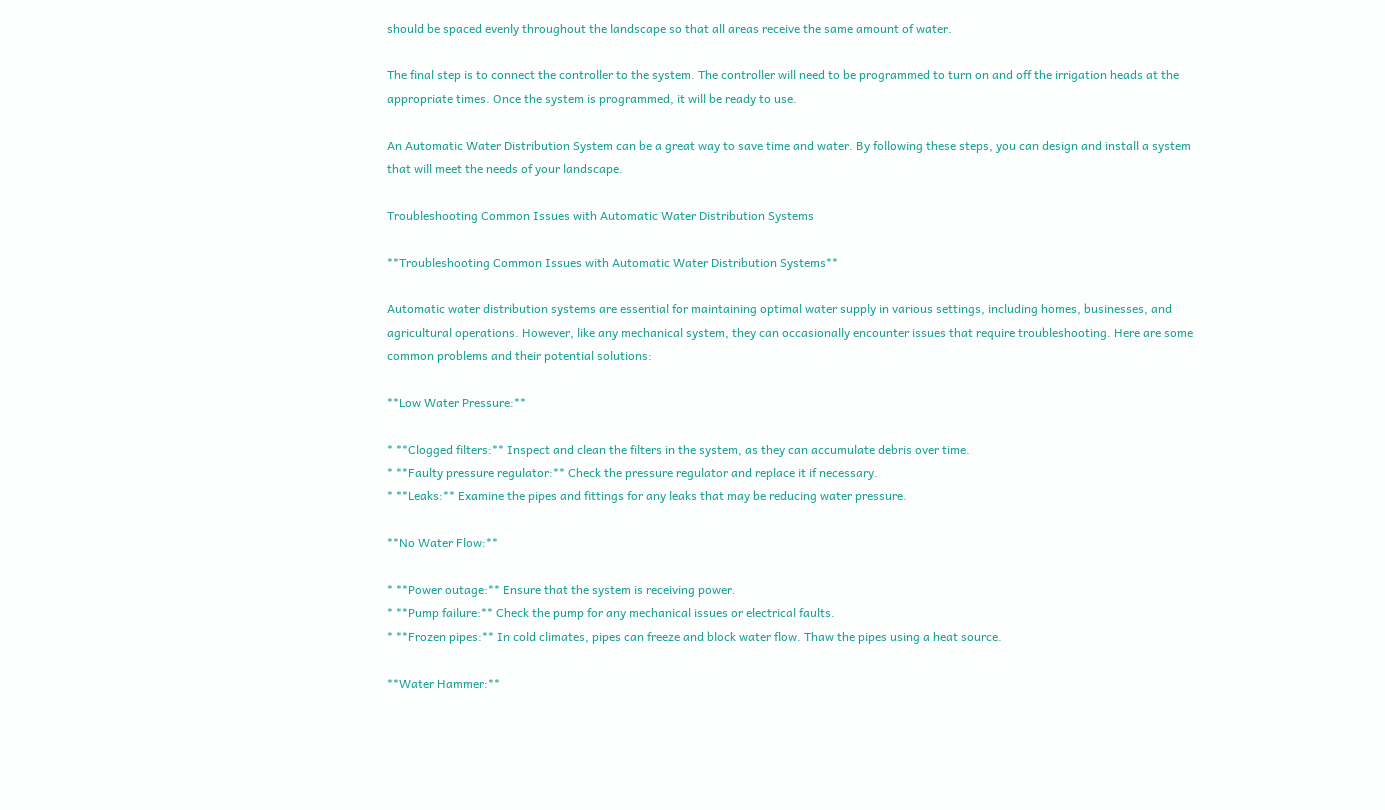should be spaced evenly throughout the landscape so that all areas receive the same amount of water.

The final step is to connect the controller to the system. The controller will need to be programmed to turn on and off the irrigation heads at the appropriate times. Once the system is programmed, it will be ready to use.

An Automatic Water Distribution System can be a great way to save time and water. By following these steps, you can design and install a system that will meet the needs of your landscape.

Troubleshooting Common Issues with Automatic Water Distribution Systems

**Troubleshooting Common Issues with Automatic Water Distribution Systems**

Automatic water distribution systems are essential for maintaining optimal water supply in various settings, including homes, businesses, and agricultural operations. However, like any mechanical system, they can occasionally encounter issues that require troubleshooting. Here are some common problems and their potential solutions:

**Low Water Pressure:**

* **Clogged filters:** Inspect and clean the filters in the system, as they can accumulate debris over time.
* **Faulty pressure regulator:** Check the pressure regulator and replace it if necessary.
* **Leaks:** Examine the pipes and fittings for any leaks that may be reducing water pressure.

**No Water Flow:**

* **Power outage:** Ensure that the system is receiving power.
* **Pump failure:** Check the pump for any mechanical issues or electrical faults.
* **Frozen pipes:** In cold climates, pipes can freeze and block water flow. Thaw the pipes using a heat source.

**Water Hammer:**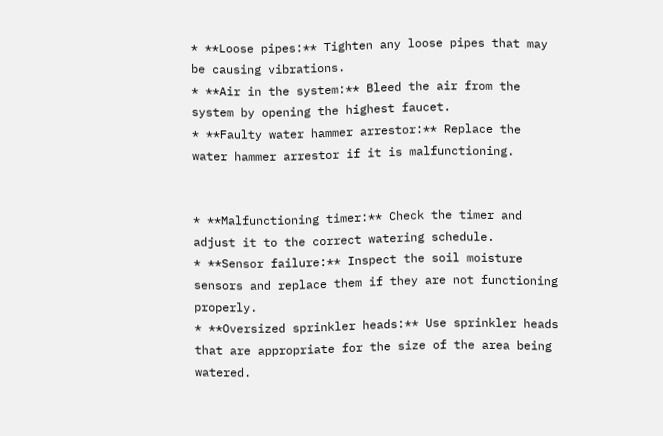* **Loose pipes:** Tighten any loose pipes that may be causing vibrations.
* **Air in the system:** Bleed the air from the system by opening the highest faucet.
* **Faulty water hammer arrestor:** Replace the water hammer arrestor if it is malfunctioning.


* **Malfunctioning timer:** Check the timer and adjust it to the correct watering schedule.
* **Sensor failure:** Inspect the soil moisture sensors and replace them if they are not functioning properly.
* **Oversized sprinkler heads:** Use sprinkler heads that are appropriate for the size of the area being watered.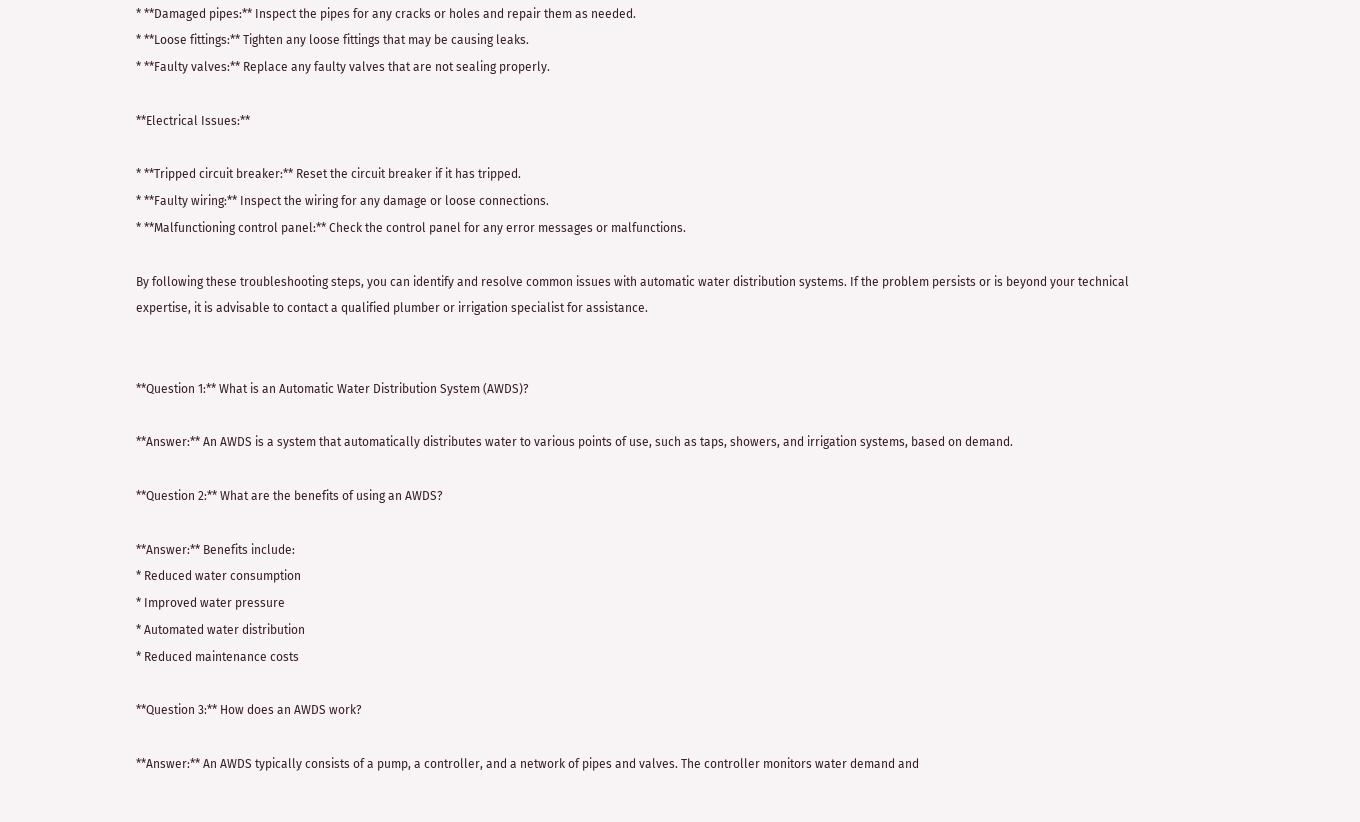* **Damaged pipes:** Inspect the pipes for any cracks or holes and repair them as needed.
* **Loose fittings:** Tighten any loose fittings that may be causing leaks.
* **Faulty valves:** Replace any faulty valves that are not sealing properly.

**Electrical Issues:**

* **Tripped circuit breaker:** Reset the circuit breaker if it has tripped.
* **Faulty wiring:** Inspect the wiring for any damage or loose connections.
* **Malfunctioning control panel:** Check the control panel for any error messages or malfunctions.

By following these troubleshooting steps, you can identify and resolve common issues with automatic water distribution systems. If the problem persists or is beyond your technical expertise, it is advisable to contact a qualified plumber or irrigation specialist for assistance.


**Question 1:** What is an Automatic Water Distribution System (AWDS)?

**Answer:** An AWDS is a system that automatically distributes water to various points of use, such as taps, showers, and irrigation systems, based on demand.

**Question 2:** What are the benefits of using an AWDS?

**Answer:** Benefits include:
* Reduced water consumption
* Improved water pressure
* Automated water distribution
* Reduced maintenance costs

**Question 3:** How does an AWDS work?

**Answer:** An AWDS typically consists of a pump, a controller, and a network of pipes and valves. The controller monitors water demand and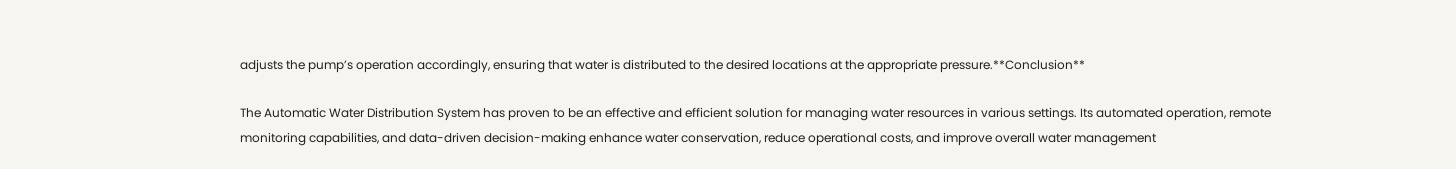adjusts the pump’s operation accordingly, ensuring that water is distributed to the desired locations at the appropriate pressure.**Conclusion**

The Automatic Water Distribution System has proven to be an effective and efficient solution for managing water resources in various settings. Its automated operation, remote monitoring capabilities, and data-driven decision-making enhance water conservation, reduce operational costs, and improve overall water management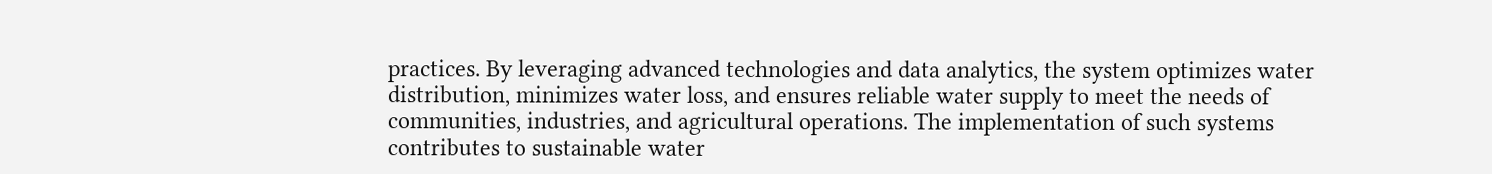practices. By leveraging advanced technologies and data analytics, the system optimizes water distribution, minimizes water loss, and ensures reliable water supply to meet the needs of communities, industries, and agricultural operations. The implementation of such systems contributes to sustainable water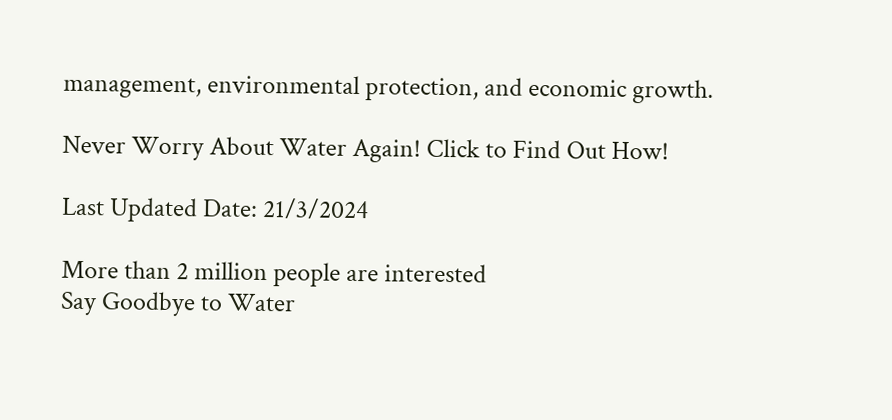management, environmental protection, and economic growth.

Never Worry About Water Again! Click to Find Out How!

Last Updated Date: 21/3/2024

More than 2 million people are interested
Say Goodbye to Water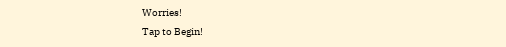Worries!
Tap to Begin!